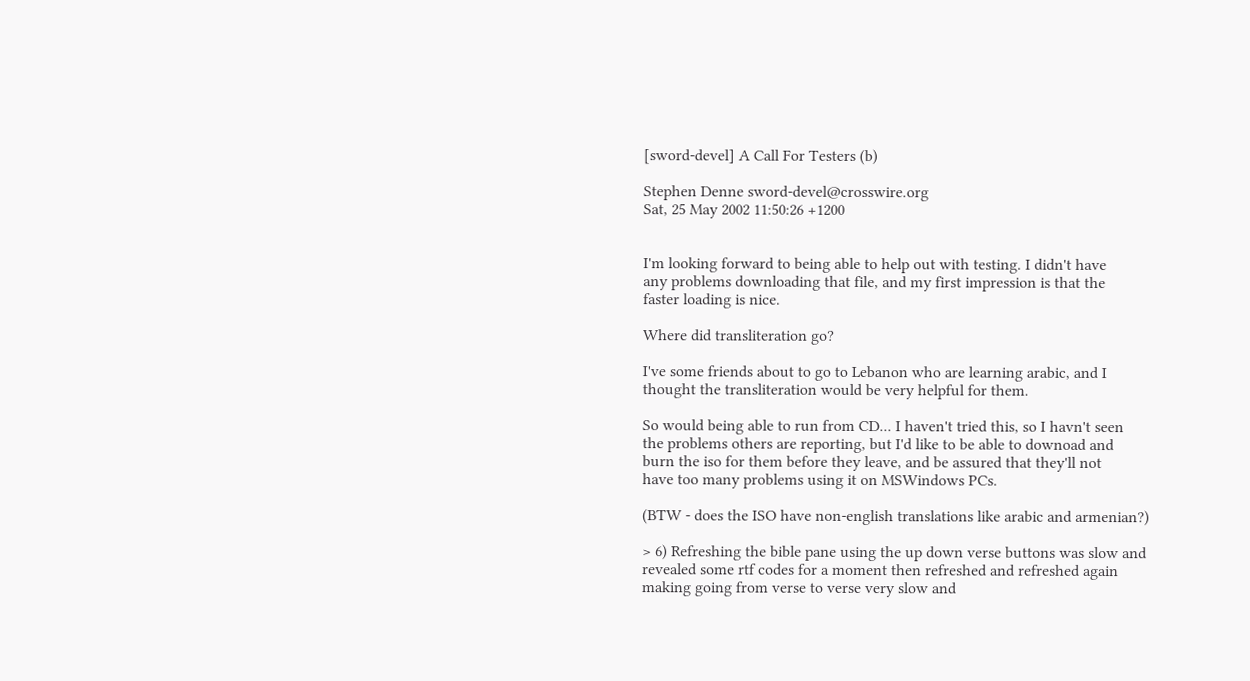[sword-devel] A Call For Testers (b)

Stephen Denne sword-devel@crosswire.org
Sat, 25 May 2002 11:50:26 +1200


I'm looking forward to being able to help out with testing. I didn't have
any problems downloading that file, and my first impression is that the
faster loading is nice.

Where did transliteration go?

I've some friends about to go to Lebanon who are learning arabic, and I
thought the transliteration would be very helpful for them.

So would being able to run from CD... I haven't tried this, so I havn't seen
the problems others are reporting, but I'd like to be able to downoad and
burn the iso for them before they leave, and be assured that they'll not
have too many problems using it on MSWindows PCs.

(BTW - does the ISO have non-english translations like arabic and armenian?)

> 6) Refreshing the bible pane using the up down verse buttons was slow and
revealed some rtf codes for a moment then refreshed and refreshed again
making going from verse to verse very slow and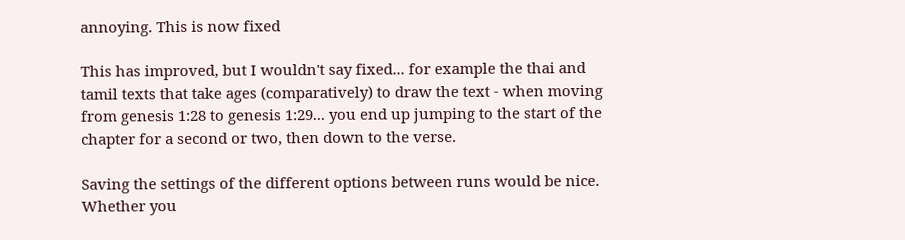annoying. This is now fixed

This has improved, but I wouldn't say fixed... for example the thai and
tamil texts that take ages (comparatively) to draw the text - when moving
from genesis 1:28 to genesis 1:29... you end up jumping to the start of the
chapter for a second or two, then down to the verse.

Saving the settings of the different options between runs would be nice.
Whether you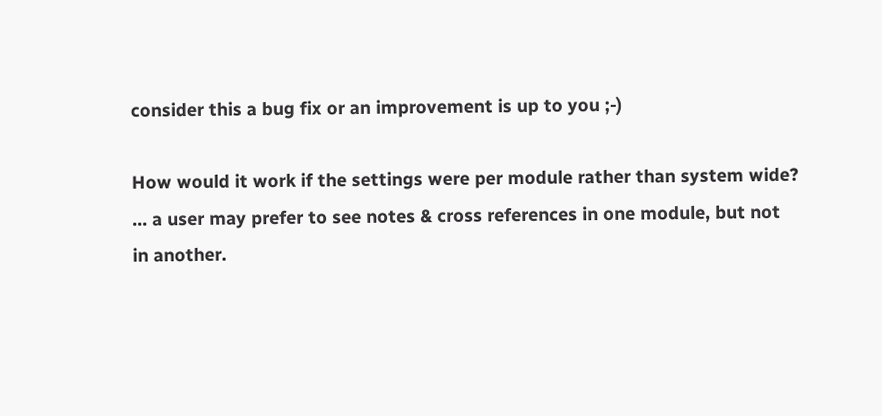consider this a bug fix or an improvement is up to you ;-)

How would it work if the settings were per module rather than system wide?
... a user may prefer to see notes & cross references in one module, but not
in another.